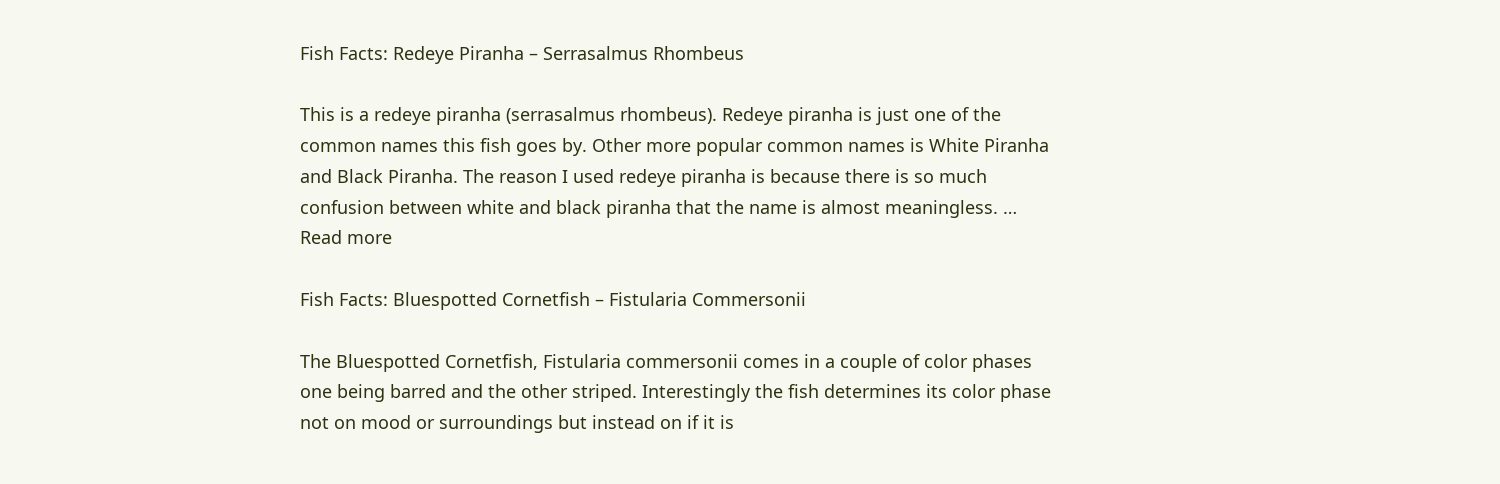Fish Facts: Redeye Piranha – Serrasalmus Rhombeus

This is a redeye piranha (serrasalmus rhombeus). Redeye piranha is just one of the common names this fish goes by. Other more popular common names is White Piranha and Black Piranha. The reason I used redeye piranha is because there is so much confusion between white and black piranha that the name is almost meaningless. … Read more

Fish Facts: Bluespotted Cornetfish – Fistularia Commersonii

The Bluespotted Cornetfish, Fistularia commersonii comes in a couple of color phases one being barred and the other striped. Interestingly the fish determines its color phase not on mood or surroundings but instead on if it is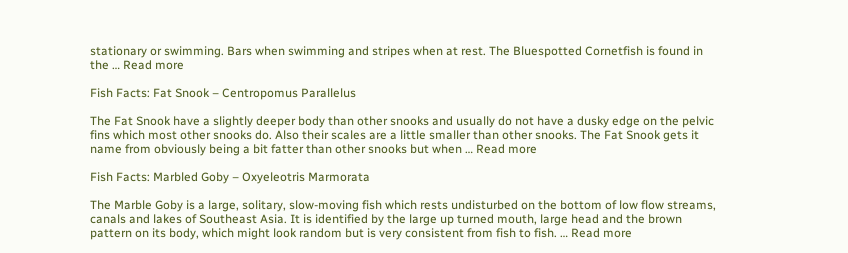stationary or swimming. Bars when swimming and stripes when at rest. The Bluespotted Cornetfish is found in the … Read more

Fish Facts: Fat Snook – Centropomus Parallelus

The Fat Snook have a slightly deeper body than other snooks and usually do not have a dusky edge on the pelvic fins which most other snooks do. Also their scales are a little smaller than other snooks. The Fat Snook gets it name from obviously being a bit fatter than other snooks but when … Read more

Fish Facts: Marbled Goby – Oxyeleotris Marmorata

The Marble Goby is a large, solitary, slow-moving fish which rests undisturbed on the bottom of low flow streams, canals and lakes of Southeast Asia. It is identified by the large up turned mouth, large head and the brown pattern on its body, which might look random but is very consistent from fish to fish. … Read more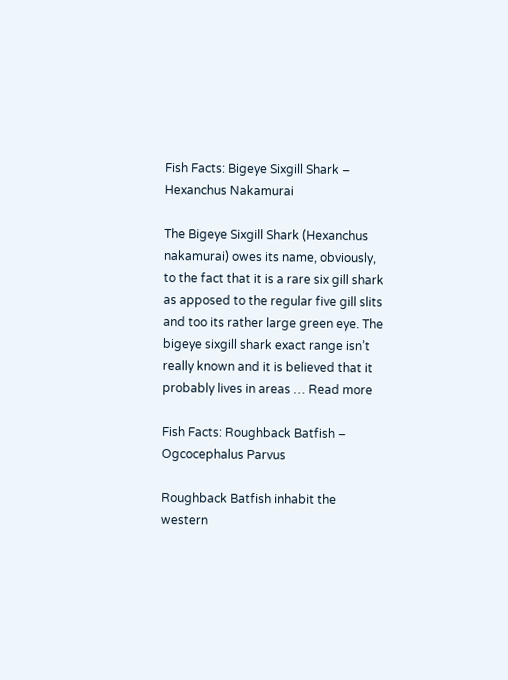Fish Facts: Bigeye Sixgill Shark – Hexanchus Nakamurai

The Bigeye Sixgill Shark (Hexanchus nakamurai) owes its name, obviously, to the fact that it is a rare six gill shark as apposed to the regular five gill slits and too its rather large green eye. The bigeye sixgill shark exact range isn’t really known and it is believed that it probably lives in areas … Read more

Fish Facts: Roughback Batfish – Ogcocephalus Parvus

Roughback Batfish inhabit the western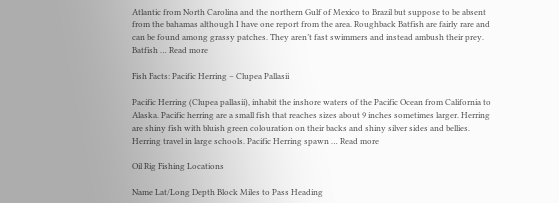Atlantic from North Carolina and the northern Gulf of Mexico to Brazil but suppose to be absent from the bahamas although I have one report from the area. Roughback Batfish are fairly rare and can be found among grassy patches. They aren’t fast swimmers and instead ambush their prey. Batfish … Read more

Fish Facts: Pacific Herring – Clupea Pallasii

Pacific Herring (Clupea pallasii), inhabit the inshore waters of the Pacific Ocean from California to Alaska. Pacific herring are a small fish that reaches sizes about 9 inches sometimes larger. Herring are shiny fish with bluish green colouration on their backs and shiny silver sides and bellies. Herring travel in large schools. Pacific Herring spawn … Read more

Oil Rig Fishing Locations

Name Lat/Long Depth Block Miles to Pass Heading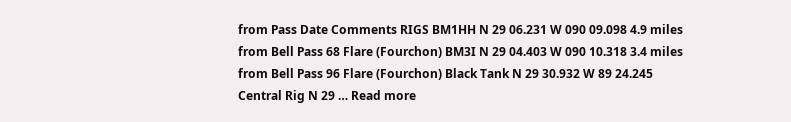from Pass Date Comments RIGS BM1HH N 29 06.231 W 090 09.098 4.9 miles from Bell Pass 68 Flare (Fourchon) BM3I N 29 04.403 W 090 10.318 3.4 miles from Bell Pass 96 Flare (Fourchon) Black Tank N 29 30.932 W 89 24.245 Central Rig N 29 … Read more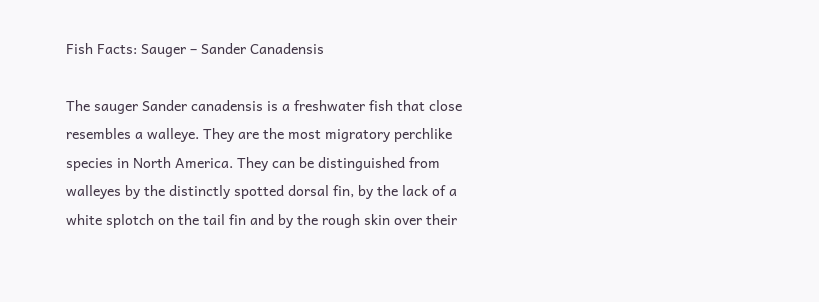Fish Facts: Sauger – Sander Canadensis

The sauger Sander canadensis is a freshwater fish that close resembles a walleye. They are the most migratory perchlike species in North America. They can be distinguished from walleyes by the distinctly spotted dorsal fin, by the lack of a white splotch on the tail fin and by the rough skin over their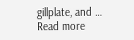gillplate, and … Read more